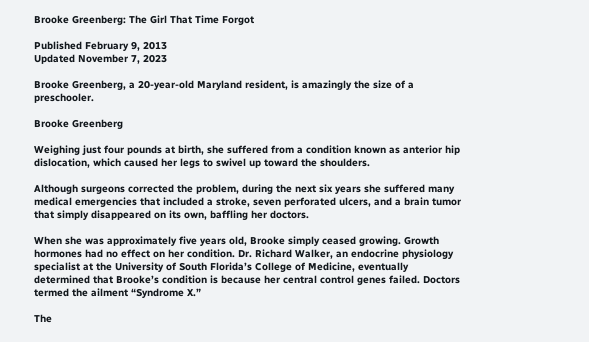Brooke Greenberg: The Girl That Time Forgot

Published February 9, 2013
Updated November 7, 2023

Brooke Greenberg, a 20-year-old Maryland resident, is amazingly the size of a preschooler.

Brooke Greenberg

Weighing just four pounds at birth, she suffered from a condition known as anterior hip dislocation, which caused her legs to swivel up toward the shoulders.

Although surgeons corrected the problem, during the next six years she suffered many medical emergencies that included a stroke, seven perforated ulcers, and a brain tumor that simply disappeared on its own, baffling her doctors.

When she was approximately five years old, Brooke simply ceased growing. Growth hormones had no effect on her condition. Dr. Richard Walker, an endocrine physiology specialist at the University of South Florida’s College of Medicine, eventually determined that Brooke’s condition is because her central control genes failed. Doctors termed the ailment “Syndrome X.”

The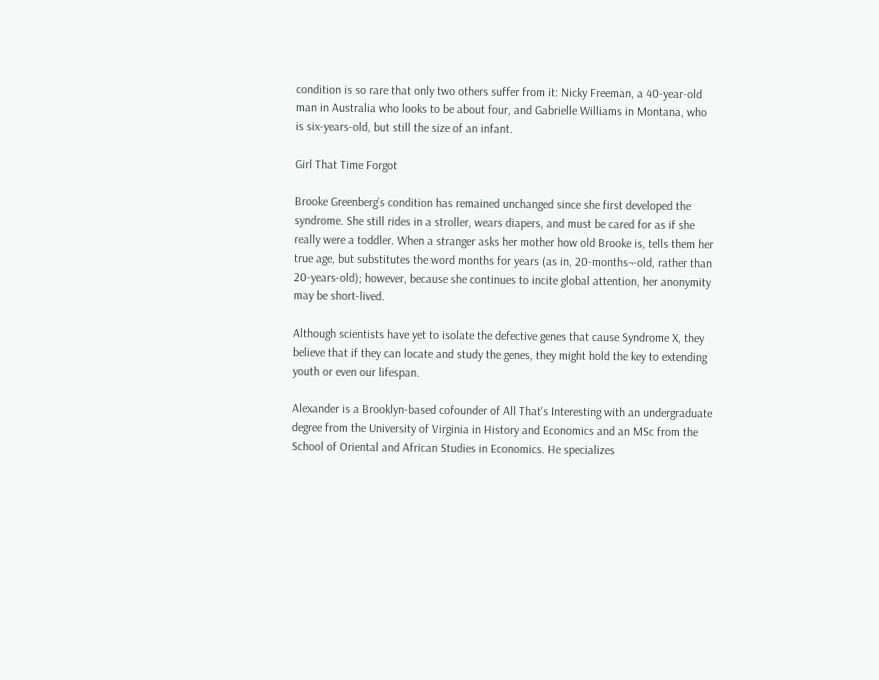condition is so rare that only two others suffer from it: Nicky Freeman, a 40-year-old man in Australia who looks to be about four, and Gabrielle Williams in Montana, who is six-years-old, but still the size of an infant.

Girl That Time Forgot

Brooke Greenberg’s condition has remained unchanged since she first developed the syndrome. She still rides in a stroller, wears diapers, and must be cared for as if she really were a toddler. When a stranger asks her mother how old Brooke is, tells them her true age, but substitutes the word months for years (as in, 20-months¬-old, rather than 20-years-old); however, because she continues to incite global attention, her anonymity may be short-lived.

Although scientists have yet to isolate the defective genes that cause Syndrome X, they believe that if they can locate and study the genes, they might hold the key to extending youth or even our lifespan.

Alexander is a Brooklyn-based cofounder of All That's Interesting with an undergraduate degree from the University of Virginia in History and Economics and an MSc from the School of Oriental and African Studies in Economics. He specializes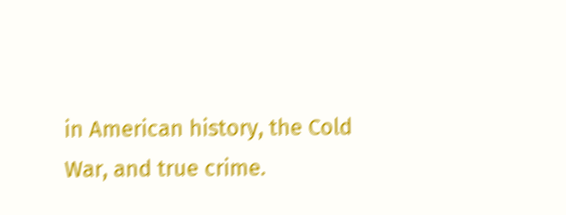in American history, the Cold War, and true crime.